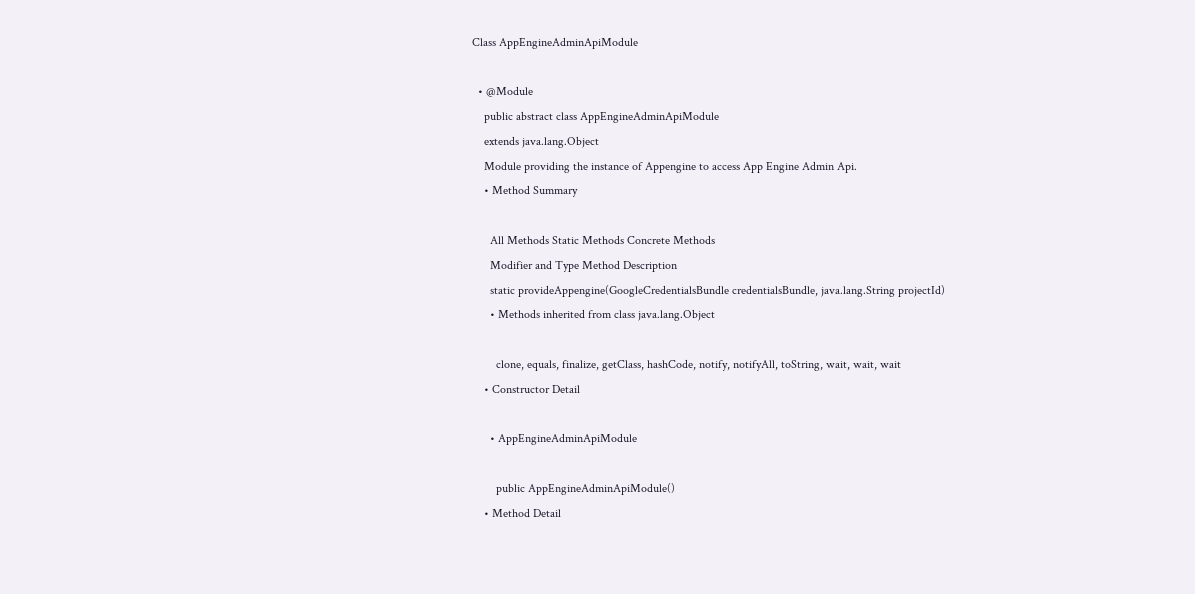Class AppEngineAdminApiModule

  • @Module
    public abstract class AppEngineAdminApiModule
    extends java.lang.Object
    Module providing the instance of Appengine to access App Engine Admin Api.
    • Method Summary

      All Methods Static Methods Concrete Methods
      Modifier and Type Method Description
      static provideAppengine(GoogleCredentialsBundle credentialsBundle, java.lang.String projectId)
      • Methods inherited from class java.lang.Object

        clone, equals, finalize, getClass, hashCode, notify, notifyAll, toString, wait, wait, wait
    • Constructor Detail

      • AppEngineAdminApiModule

        public AppEngineAdminApiModule()
    • Method Detail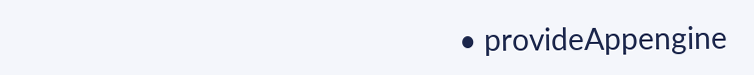• provideAppengine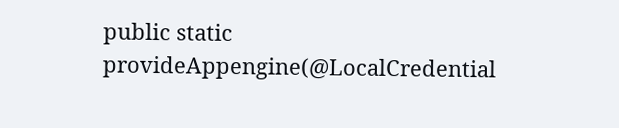public static provideAppengine(@LocalCredential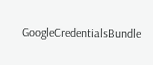GoogleCredentialsBundle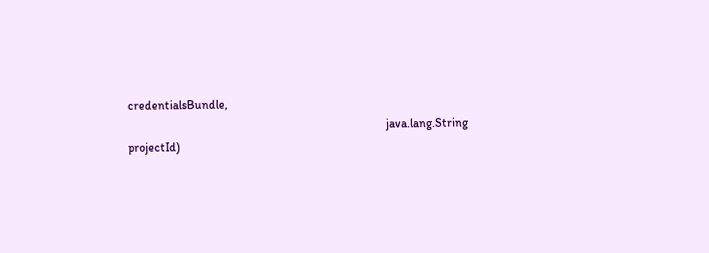credentialsBundle,
                                                                                      java.lang.String projectId)